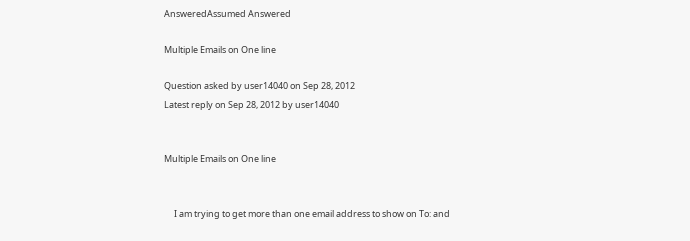AnsweredAssumed Answered

Multiple Emails on One line

Question asked by user14040 on Sep 28, 2012
Latest reply on Sep 28, 2012 by user14040


Multiple Emails on One line


     I am trying to get more than one email address to show on To: and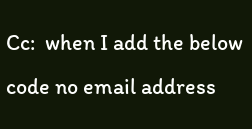Cc:  when I add the below code no email address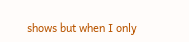shows but when I only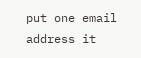put one email address it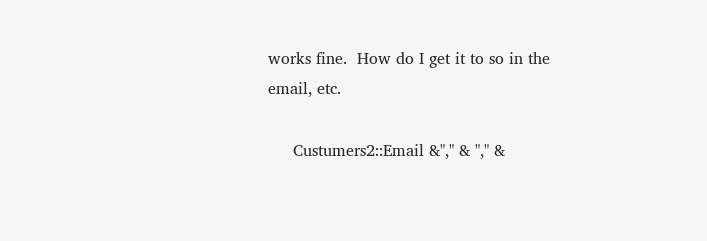works fine.  How do I get it to so in the email, etc.

     Custumers2::Email &"," & "," &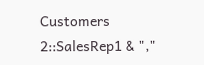Customers 2::SalesRep1 & ","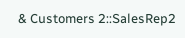& Customers 2::SalesRep2